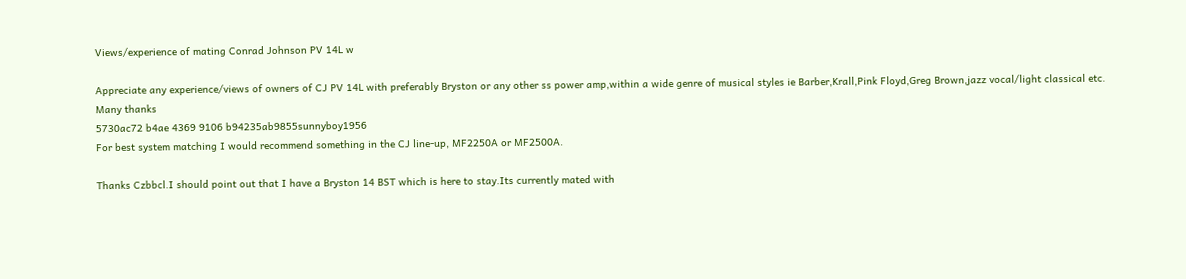Views/experience of mating Conrad Johnson PV 14L w

Appreciate any experience/views of owners of CJ PV 14L with preferably Bryston or any other ss power amp,within a wide genre of musical styles ie Barber,Krall,Pink Floyd,Greg Brown,jazz vocal/light classical etc.
Many thanks
5730ac72 b4ae 4369 9106 b94235ab9855sunnyboy1956
For best system matching I would recommend something in the CJ line-up, MF2250A or MF2500A.

Thanks Czbbcl.I should point out that I have a Bryston 14 BST which is here to stay.Its currently mated with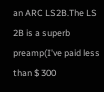an ARC LS2B.The LS 2B is a superb preamp(I've paid less than $ 300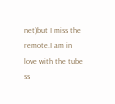net)but I miss the remote.I am in love with the tube ss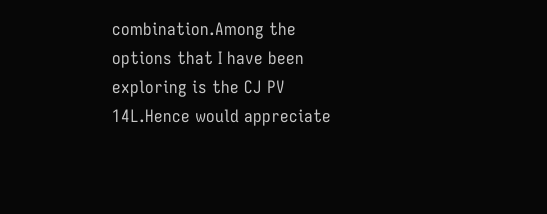combination.Among the options that I have been exploring is the CJ PV 14L.Hence would appreciate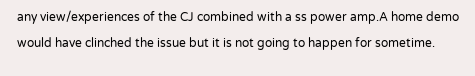any view/experiences of the CJ combined with a ss power amp.A home demo would have clinched the issue but it is not going to happen for sometime.